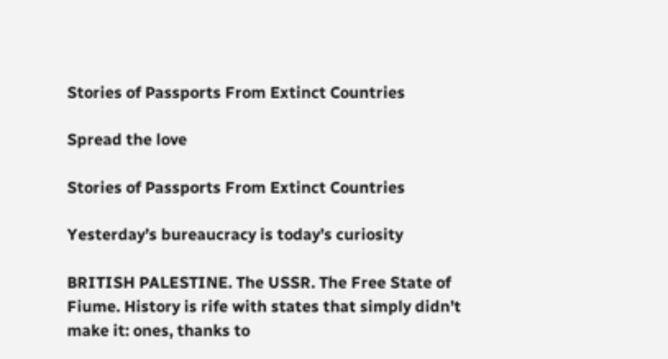Stories of Passports From Extinct Countries

Spread the love

Stories of Passports From Extinct Countries

Yesterday’s bureaucracy is today’s curiosity

BRITISH PALESTINE. The USSR. The Free State of Fiume. History is rife with states that simply didn’t make it: ones, thanks to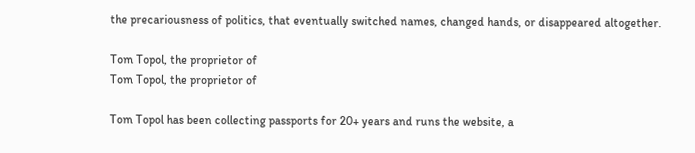the precariousness of politics, that eventually switched names, changed hands, or disappeared altogether.

Tom Topol, the proprietor of
Tom Topol, the proprietor of

Tom Topol has been collecting passports for 20+ years and runs the website, a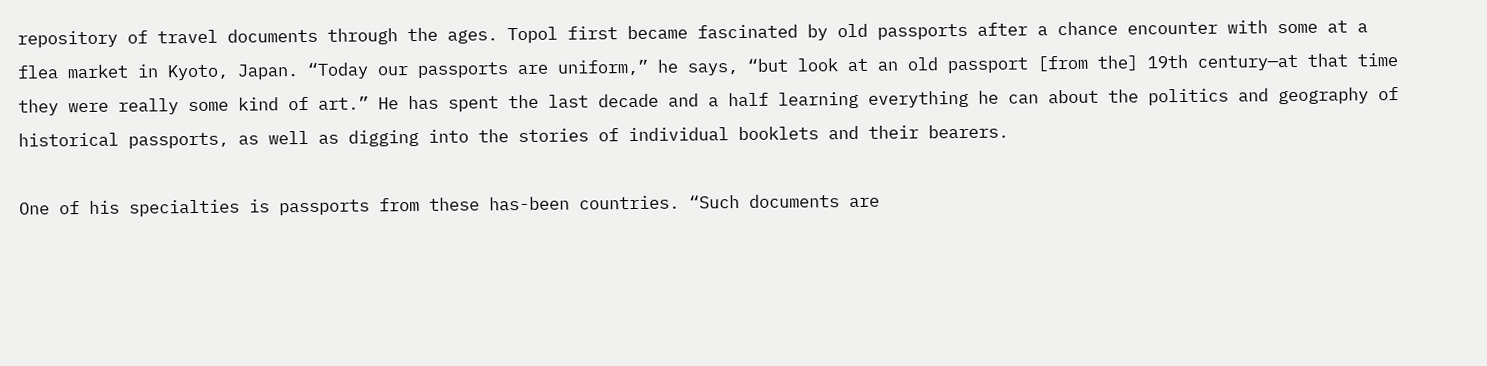repository of travel documents through the ages. Topol first became fascinated by old passports after a chance encounter with some at a flea market in Kyoto, Japan. “Today our passports are uniform,” he says, “but look at an old passport [from the] 19th century—at that time they were really some kind of art.” He has spent the last decade and a half learning everything he can about the politics and geography of historical passports, as well as digging into the stories of individual booklets and their bearers.

One of his specialties is passports from these has-been countries. “Such documents are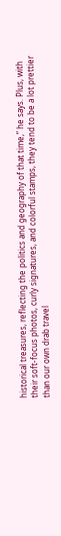historical treasures, reflecting the politics and geography of that time,” he says. Plus, with their soft-focus photos, curly signatures, and colorful stamps, they tend to be a lot prettier than our own drab travel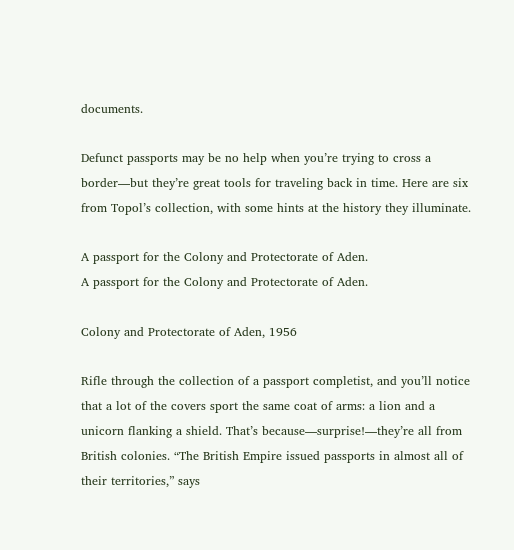documents.

Defunct passports may be no help when you’re trying to cross a border—but they’re great tools for traveling back in time. Here are six from Topol’s collection, with some hints at the history they illuminate.

A passport for the Colony and Protectorate of Aden.
A passport for the Colony and Protectorate of Aden.

Colony and Protectorate of Aden, 1956

Rifle through the collection of a passport completist, and you’ll notice that a lot of the covers sport the same coat of arms: a lion and a unicorn flanking a shield. That’s because—surprise!—they’re all from British colonies. “The British Empire issued passports in almost all of their territories,” says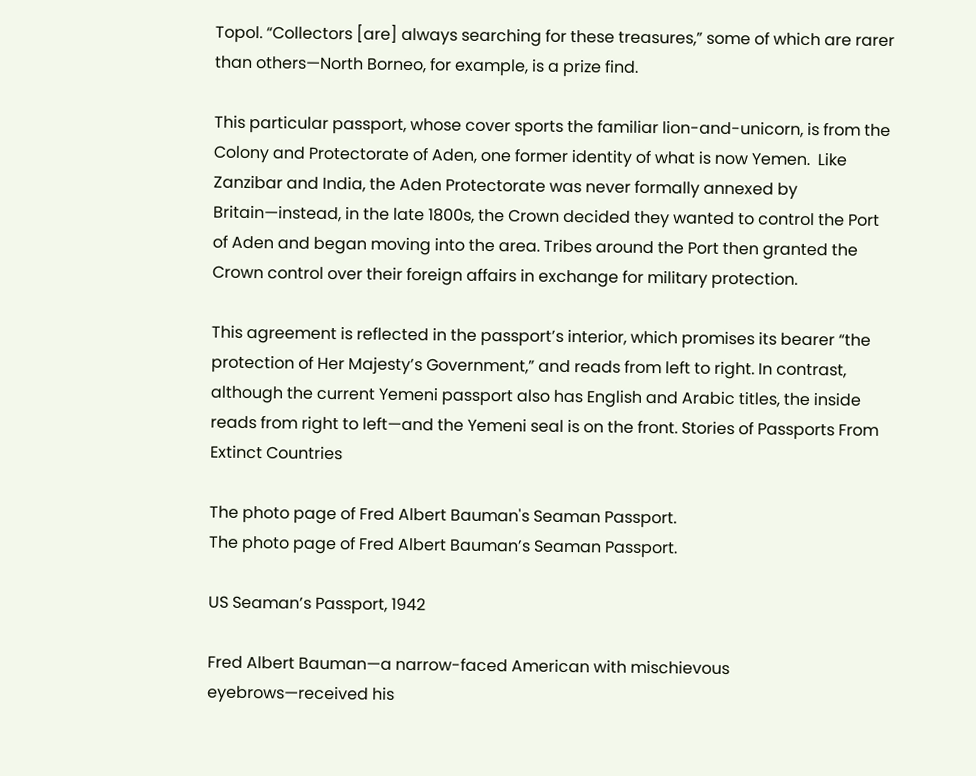Topol. “Collectors [are] always searching for these treasures,” some of which are rarer than others—North Borneo, for example, is a prize find.

This particular passport, whose cover sports the familiar lion-and-unicorn, is from the Colony and Protectorate of Aden, one former identity of what is now Yemen.  Like Zanzibar and India, the Aden Protectorate was never formally annexed by Britain—instead, in the late 1800s, the Crown decided they wanted to control the Port of Aden and began moving into the area. Tribes around the Port then granted the Crown control over their foreign affairs in exchange for military protection.

This agreement is reflected in the passport’s interior, which promises its bearer “the protection of Her Majesty’s Government,” and reads from left to right. In contrast, although the current Yemeni passport also has English and Arabic titles, the inside reads from right to left—and the Yemeni seal is on the front. Stories of Passports From Extinct Countries

The photo page of Fred Albert Bauman's Seaman Passport.
The photo page of Fred Albert Bauman’s Seaman Passport.

US Seaman’s Passport, 1942

Fred Albert Bauman—a narrow-faced American with mischievous eyebrows—received his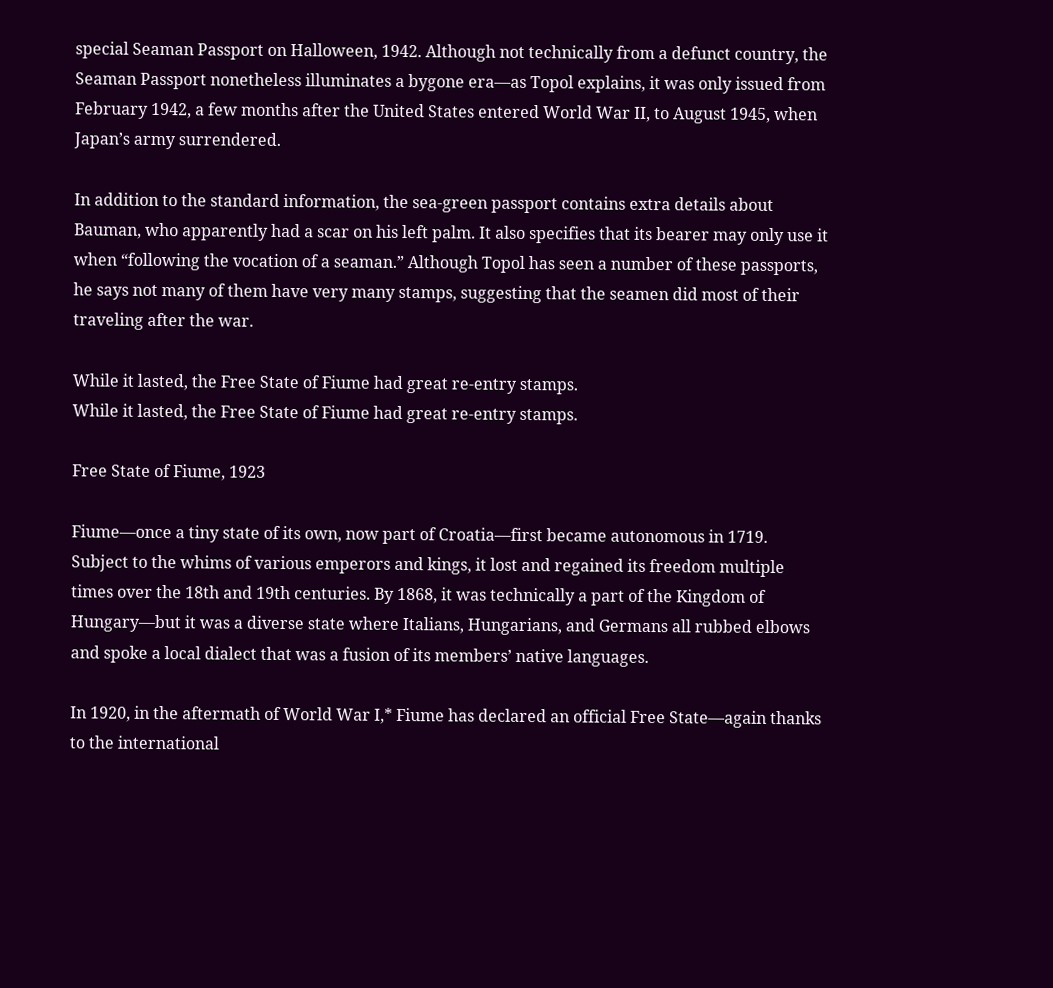special Seaman Passport on Halloween, 1942. Although not technically from a defunct country, the Seaman Passport nonetheless illuminates a bygone era—as Topol explains, it was only issued from February 1942, a few months after the United States entered World War II, to August 1945, when Japan’s army surrendered.

In addition to the standard information, the sea-green passport contains extra details about Bauman, who apparently had a scar on his left palm. It also specifies that its bearer may only use it when “following the vocation of a seaman.” Although Topol has seen a number of these passports, he says not many of them have very many stamps, suggesting that the seamen did most of their traveling after the war.

While it lasted, the Free State of Fiume had great re-entry stamps.
While it lasted, the Free State of Fiume had great re-entry stamps.

Free State of Fiume, 1923

Fiume—once a tiny state of its own, now part of Croatia—first became autonomous in 1719. Subject to the whims of various emperors and kings, it lost and regained its freedom multiple times over the 18th and 19th centuries. By 1868, it was technically a part of the Kingdom of Hungary—but it was a diverse state where Italians, Hungarians, and Germans all rubbed elbows and spoke a local dialect that was a fusion of its members’ native languages.

In 1920, in the aftermath of World War I,* Fiume has declared an official Free State—again thanks to the international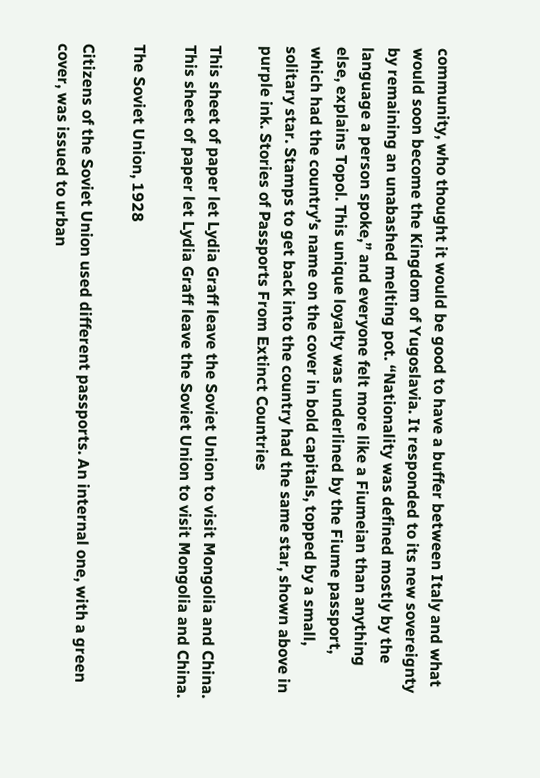community, who thought it would be good to have a buffer between Italy and what would soon become the Kingdom of Yugoslavia. It responded to its new sovereignty by remaining an unabashed melting pot. “Nationality was defined mostly by the language a person spoke,” and everyone felt more like a Fiumeian than anything else, explains Topol. This unique loyalty was underlined by the Fiume passport, which had the country’s name on the cover in bold capitals, topped by a small, solitary star. Stamps to get back into the country had the same star, shown above in purple ink. Stories of Passports From Extinct Countries

This sheet of paper let Lydia Graff leave the Soviet Union to visit Mongolia and China.
This sheet of paper let Lydia Graff leave the Soviet Union to visit Mongolia and China.

The Soviet Union, 1928

Citizens of the Soviet Union used different passports. An internal one, with a green cover, was issued to urban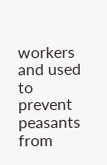workers and used to prevent peasants from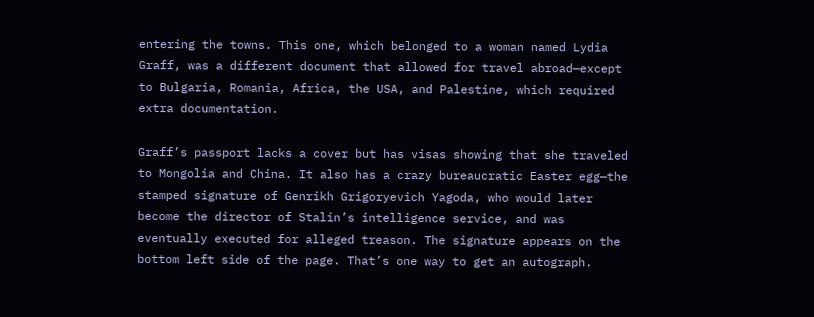entering the towns. This one, which belonged to a woman named Lydia Graff, was a different document that allowed for travel abroad—except to Bulgaria, Romania, Africa, the USA, and Palestine, which required extra documentation.

Graff’s passport lacks a cover but has visas showing that she traveled to Mongolia and China. It also has a crazy bureaucratic Easter egg—the stamped signature of Genrikh Grigoryevich Yagoda, who would later become the director of Stalin’s intelligence service, and was eventually executed for alleged treason. The signature appears on the bottom left side of the page. That’s one way to get an autograph.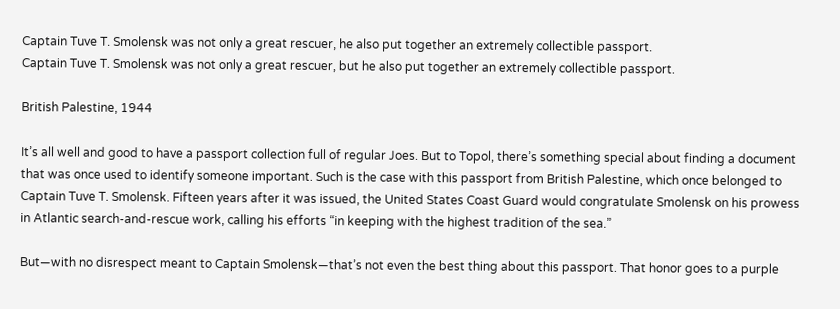Captain Tuve T. Smolensk was not only a great rescuer, he also put together an extremely collectible passport.
Captain Tuve T. Smolensk was not only a great rescuer, but he also put together an extremely collectible passport.

British Palestine, 1944

It’s all well and good to have a passport collection full of regular Joes. But to Topol, there’s something special about finding a document that was once used to identify someone important. Such is the case with this passport from British Palestine, which once belonged to Captain Tuve T. Smolensk. Fifteen years after it was issued, the United States Coast Guard would congratulate Smolensk on his prowess in Atlantic search-and-rescue work, calling his efforts “in keeping with the highest tradition of the sea.”

But—with no disrespect meant to Captain Smolensk—that’s not even the best thing about this passport. That honor goes to a purple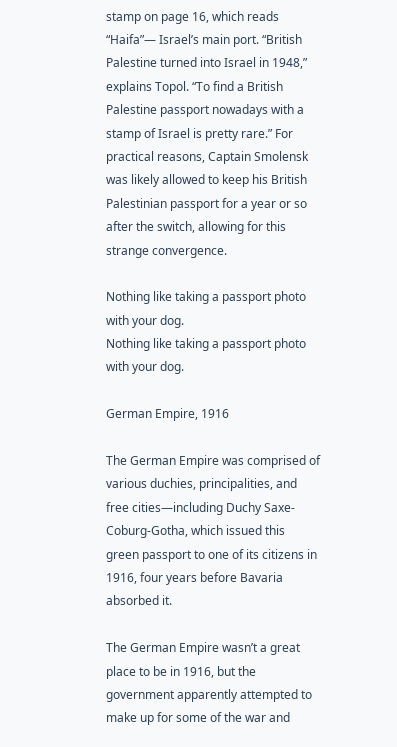stamp on page 16, which reads “Haifa”— Israel’s main port. “British Palestine turned into Israel in 1948,” explains Topol. “To find a British Palestine passport nowadays with a stamp of Israel is pretty rare.” For practical reasons, Captain Smolensk was likely allowed to keep his British Palestinian passport for a year or so after the switch, allowing for this strange convergence.

Nothing like taking a passport photo with your dog.
Nothing like taking a passport photo with your dog.

German Empire, 1916

The German Empire was comprised of various duchies, principalities, and free cities—including Duchy Saxe-Coburg-Gotha, which issued this green passport to one of its citizens in 1916, four years before Bavaria absorbed it.

The German Empire wasn’t a great place to be in 1916, but the government apparently attempted to make up for some of the war and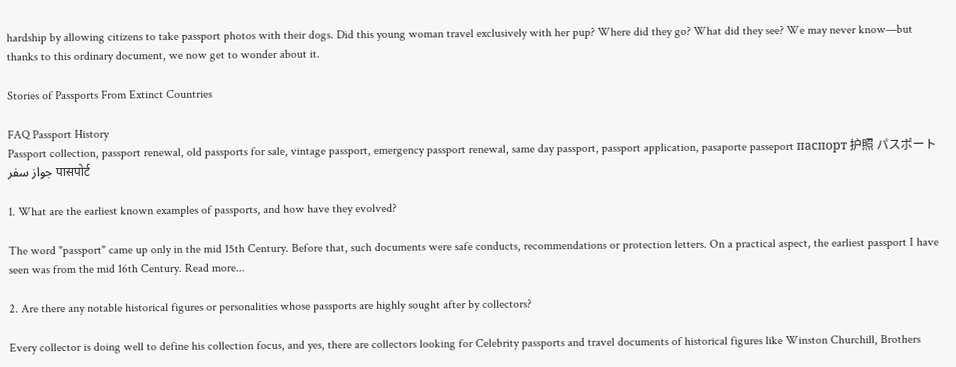hardship by allowing citizens to take passport photos with their dogs. Did this young woman travel exclusively with her pup? Where did they go? What did they see? We may never know—but thanks to this ordinary document, we now get to wonder about it.

Stories of Passports From Extinct Countries

FAQ Passport History
Passport collection, passport renewal, old passports for sale, vintage passport, emergency passport renewal, same day passport, passport application, pasaporte passeport паспорт 护照 パスポート جواز سفر पासपोर्ट

1. What are the earliest known examples of passports, and how have they evolved?

The word "passport" came up only in the mid 15th Century. Before that, such documents were safe conducts, recommendations or protection letters. On a practical aspect, the earliest passport I have seen was from the mid 16th Century. Read more...

2. Are there any notable historical figures or personalities whose passports are highly sought after by collectors?

Every collector is doing well to define his collection focus, and yes, there are collectors looking for Celebrity passports and travel documents of historical figures like Winston Churchill, Brothers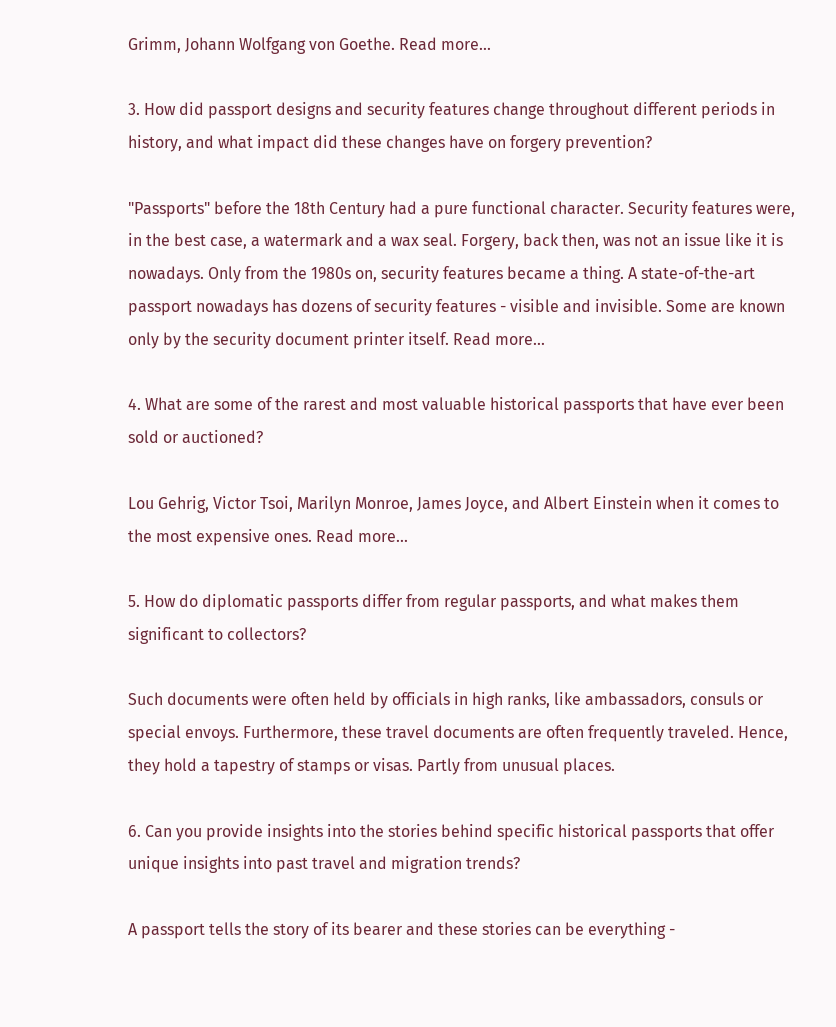Grimm, Johann Wolfgang von Goethe. Read more...

3. How did passport designs and security features change throughout different periods in history, and what impact did these changes have on forgery prevention?

"Passports" before the 18th Century had a pure functional character. Security features were, in the best case, a watermark and a wax seal. Forgery, back then, was not an issue like it is nowadays. Only from the 1980s on, security features became a thing. A state-of-the-art passport nowadays has dozens of security features - visible and invisible. Some are known only by the security document printer itself. Read more...

4. What are some of the rarest and most valuable historical passports that have ever been sold or auctioned?

Lou Gehrig, Victor Tsoi, Marilyn Monroe, James Joyce, and Albert Einstein when it comes to the most expensive ones. Read more...

5. How do diplomatic passports differ from regular passports, and what makes them significant to collectors?

Such documents were often held by officials in high ranks, like ambassadors, consuls or special envoys. Furthermore, these travel documents are often frequently traveled. Hence, they hold a tapestry of stamps or visas. Partly from unusual places.

6. Can you provide insights into the stories behind specific historical passports that offer unique insights into past travel and migration trends?

A passport tells the story of its bearer and these stories can be everything -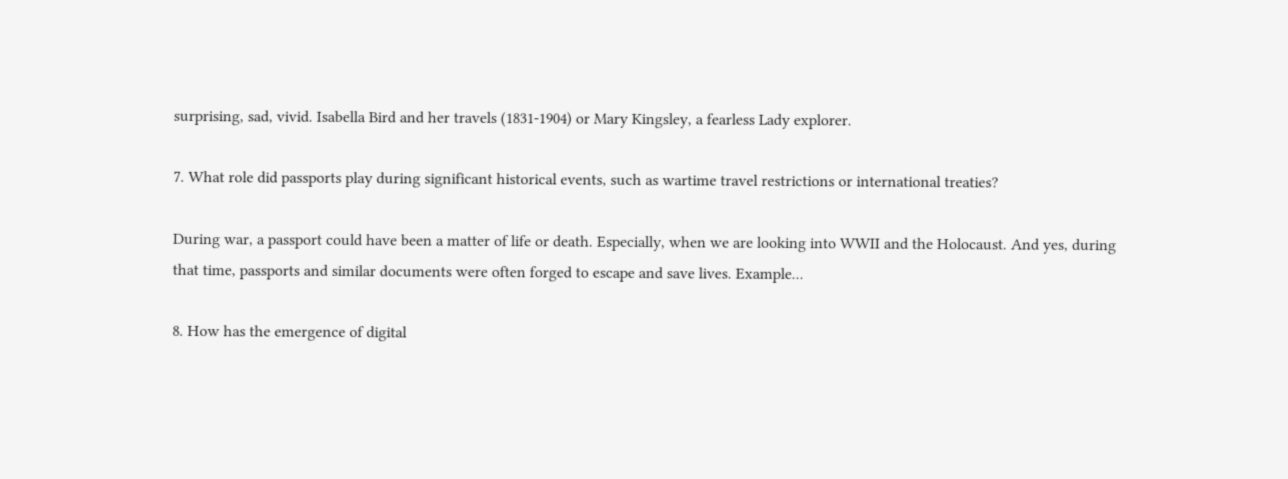surprising, sad, vivid. Isabella Bird and her travels (1831-1904) or Mary Kingsley, a fearless Lady explorer.

7. What role did passports play during significant historical events, such as wartime travel restrictions or international treaties?

During war, a passport could have been a matter of life or death. Especially, when we are looking into WWII and the Holocaust. And yes, during that time, passports and similar documents were often forged to escape and save lives. Example...

8. How has the emergence of digital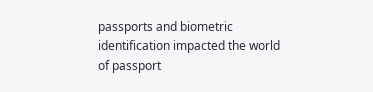passports and biometric identification impacted the world of passport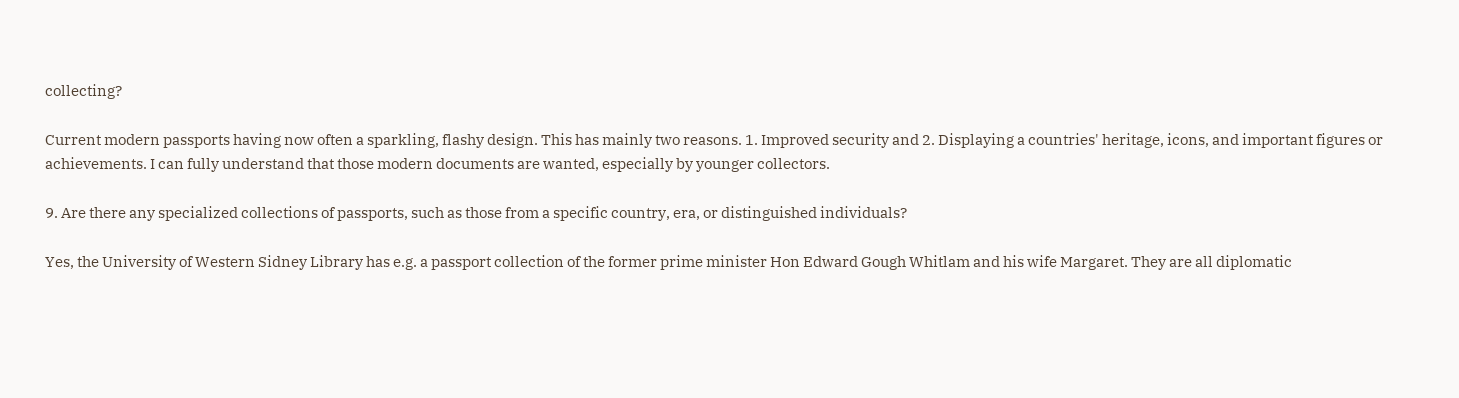collecting?

Current modern passports having now often a sparkling, flashy design. This has mainly two reasons. 1. Improved security and 2. Displaying a countries' heritage, icons, and important figures or achievements. I can fully understand that those modern documents are wanted, especially by younger collectors.

9. Are there any specialized collections of passports, such as those from a specific country, era, or distinguished individuals?

Yes, the University of Western Sidney Library has e.g. a passport collection of the former prime minister Hon Edward Gough Whitlam and his wife Margaret. They are all diplomatic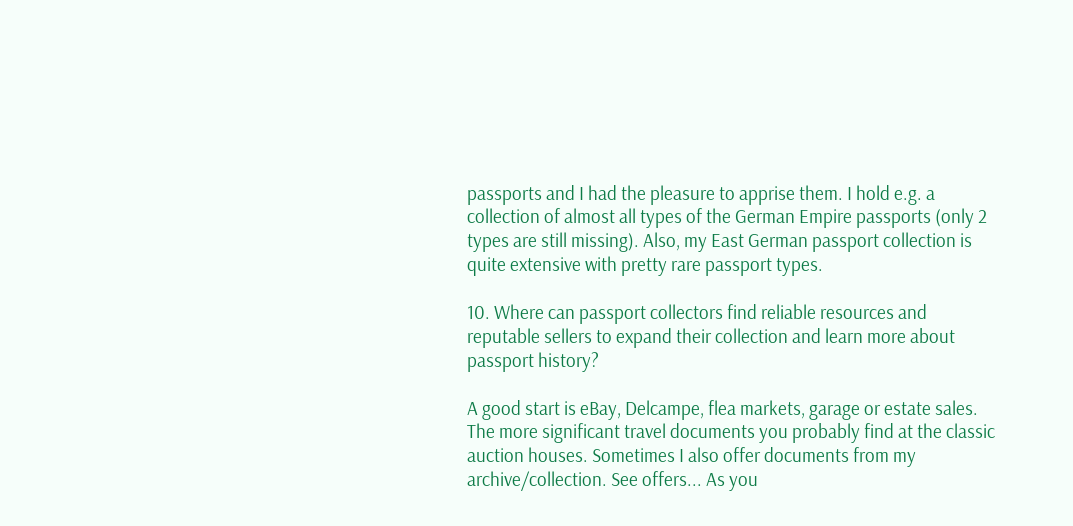passports and I had the pleasure to apprise them. I hold e.g. a collection of almost all types of the German Empire passports (only 2 types are still missing). Also, my East German passport collection is quite extensive with pretty rare passport types.

10. Where can passport collectors find reliable resources and reputable sellers to expand their collection and learn more about passport history?

A good start is eBay, Delcampe, flea markets, garage or estate sales. The more significant travel documents you probably find at the classic auction houses. Sometimes I also offer documents from my archive/collection. See offers... As you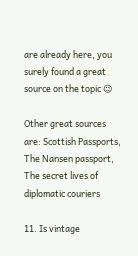are already here, you surely found a great source on the topic 😉

Other great sources are: Scottish Passports, The Nansen passport, The secret lives of diplomatic couriers

11. Is vintage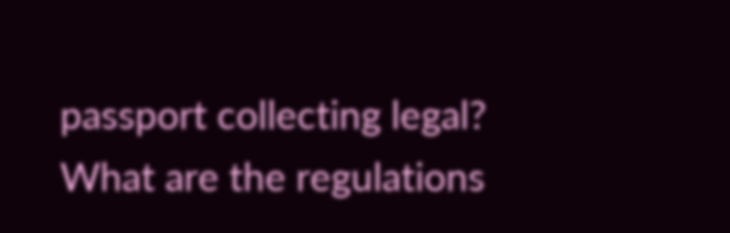passport collecting legal? What are the regulations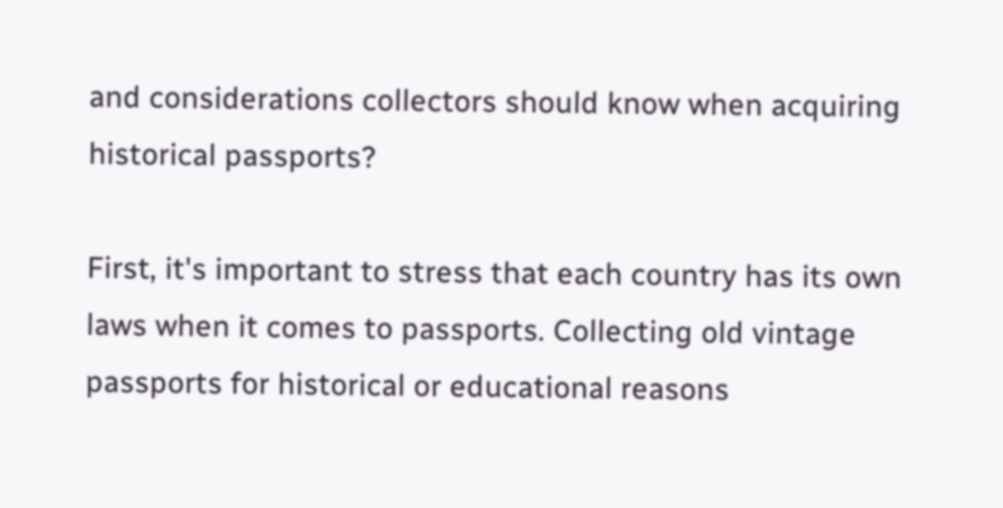and considerations collectors should know when acquiring historical passports?

First, it's important to stress that each country has its own laws when it comes to passports. Collecting old vintage passports for historical or educational reasons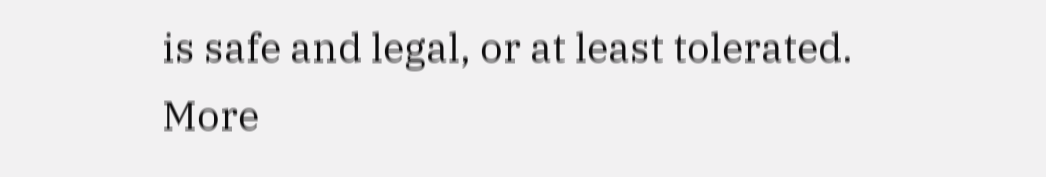is safe and legal, or at least tolerated. More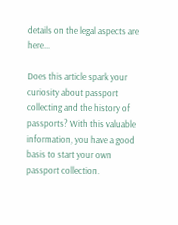details on the legal aspects are here...

Does this article spark your curiosity about passport collecting and the history of passports? With this valuable information, you have a good basis to start your own passport collection.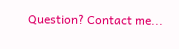Question? Contact me...